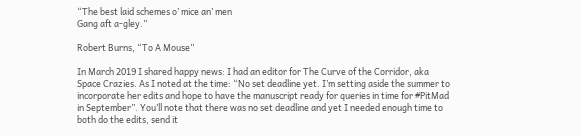“The best laid schemes o’ mice an’ men
Gang aft a-gley.”

Robert Burns, “To A Mouse”

In March 2019 I shared happy news: I had an editor for The Curve of the Corridor, aka Space Crazies. As I noted at the time: “No set deadline yet. I’m setting aside the summer to incorporate her edits and hope to have the manuscript ready for queries in time for #PitMad in September”. You’ll note that there was no set deadline and yet I needed enough time to both do the edits, send it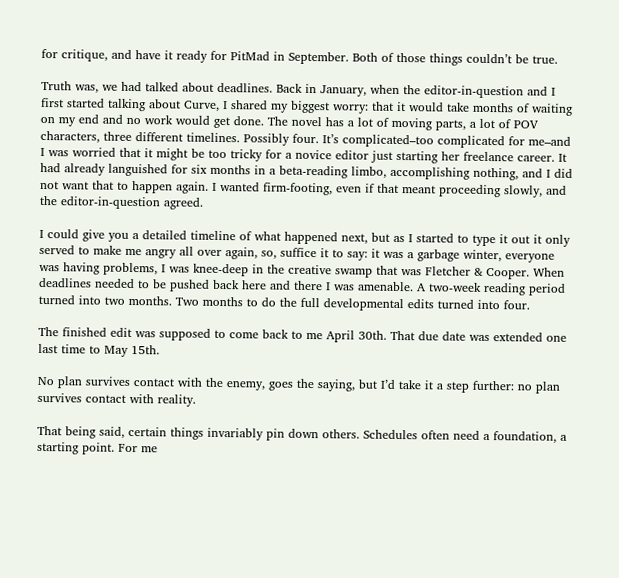for critique, and have it ready for PitMad in September. Both of those things couldn’t be true.

Truth was, we had talked about deadlines. Back in January, when the editor-in-question and I first started talking about Curve, I shared my biggest worry: that it would take months of waiting on my end and no work would get done. The novel has a lot of moving parts, a lot of POV characters, three different timelines. Possibly four. It’s complicated–too complicated for me–and I was worried that it might be too tricky for a novice editor just starting her freelance career. It had already languished for six months in a beta-reading limbo, accomplishing nothing, and I did not want that to happen again. I wanted firm-footing, even if that meant proceeding slowly, and the editor-in-question agreed.

I could give you a detailed timeline of what happened next, but as I started to type it out it only served to make me angry all over again, so, suffice it to say: it was a garbage winter, everyone was having problems, I was knee-deep in the creative swamp that was Fletcher & Cooper. When deadlines needed to be pushed back here and there I was amenable. A two-week reading period turned into two months. Two months to do the full developmental edits turned into four.

The finished edit was supposed to come back to me April 30th. That due date was extended one last time to May 15th.

No plan survives contact with the enemy, goes the saying, but I’d take it a step further: no plan survives contact with reality.

That being said, certain things invariably pin down others. Schedules often need a foundation, a starting point. For me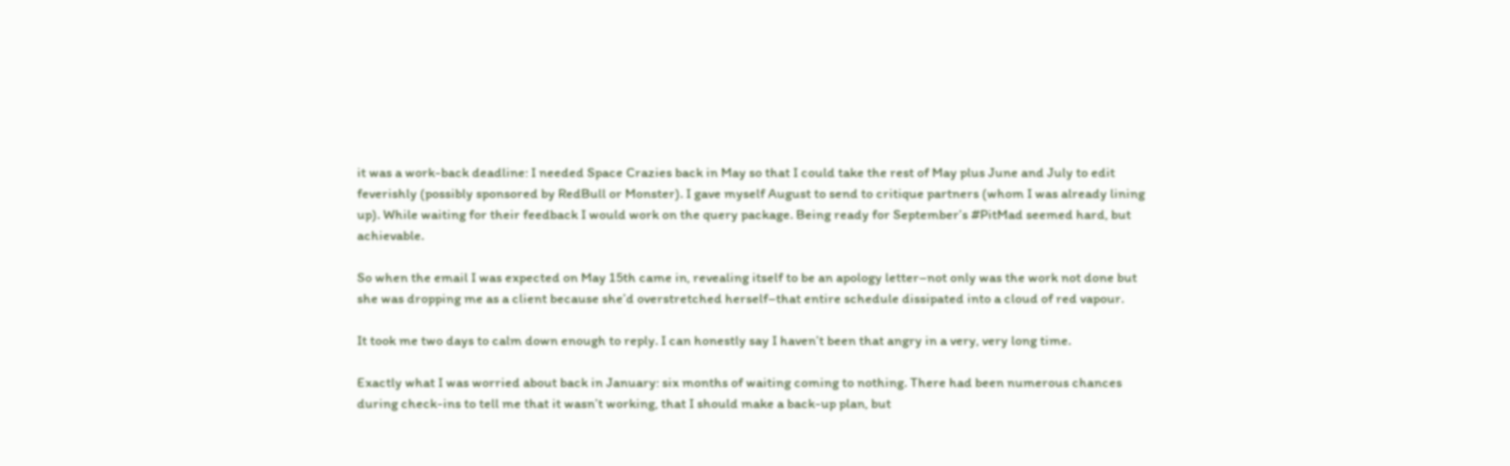it was a work-back deadline: I needed Space Crazies back in May so that I could take the rest of May plus June and July to edit feverishly (possibly sponsored by RedBull or Monster). I gave myself August to send to critique partners (whom I was already lining up). While waiting for their feedback I would work on the query package. Being ready for September’s #PitMad seemed hard, but achievable.

So when the email I was expected on May 15th came in, revealing itself to be an apology letter–not only was the work not done but she was dropping me as a client because she’d overstretched herself–that entire schedule dissipated into a cloud of red vapour.

It took me two days to calm down enough to reply. I can honestly say I haven’t been that angry in a very, very long time.

Exactly what I was worried about back in January: six months of waiting coming to nothing. There had been numerous chances during check-ins to tell me that it wasn’t working, that I should make a back-up plan, but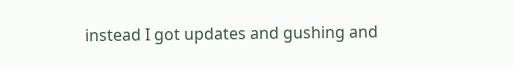instead I got updates and gushing and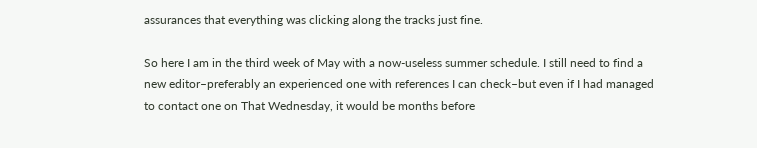assurances that everything was clicking along the tracks just fine.

So here I am in the third week of May with a now-useless summer schedule. I still need to find a new editor–preferably an experienced one with references I can check–but even if I had managed to contact one on That Wednesday, it would be months before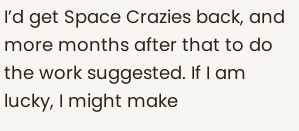I’d get Space Crazies back, and more months after that to do the work suggested. If I am lucky, I might make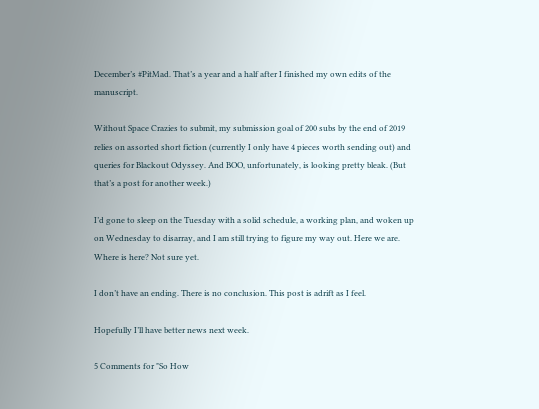December’s #PitMad. That’s a year and a half after I finished my own edits of the manuscript.

Without Space Crazies to submit, my submission goal of 200 subs by the end of 2019 relies on assorted short fiction (currently I only have 4 pieces worth sending out) and queries for Blackout Odyssey. And BOO, unfortunately, is looking pretty bleak. (But that’s a post for another week.)

I’d gone to sleep on the Tuesday with a solid schedule, a working plan, and woken up on Wednesday to disarray, and I am still trying to figure my way out. Here we are. Where is here? Not sure yet.

I don’t have an ending. There is no conclusion. This post is adrift as I feel.

Hopefully I’ll have better news next week.

5 Comments for "So How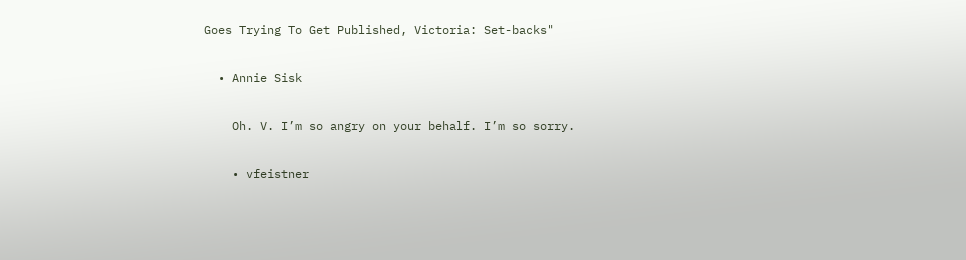Goes Trying To Get Published, Victoria: Set-backs"

  • Annie Sisk

    Oh. V. I’m so angry on your behalf. I’m so sorry.

    • vfeistner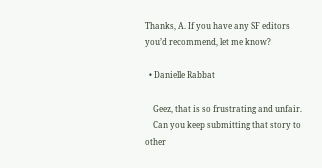Thanks, A. If you have any SF editors you’d recommend, let me know?

  • Danielle Rabbat

    Geez, that is so frustrating and unfair.
    Can you keep submitting that story to other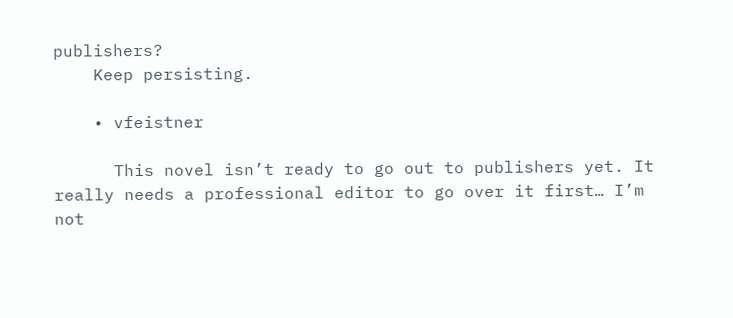publishers?
    Keep persisting.

    • vfeistner

      This novel isn’t ready to go out to publishers yet. It really needs a professional editor to go over it first… I’m not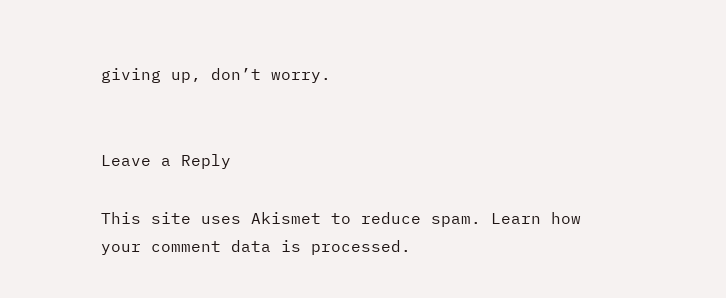giving up, don’t worry.


Leave a Reply

This site uses Akismet to reduce spam. Learn how your comment data is processed.